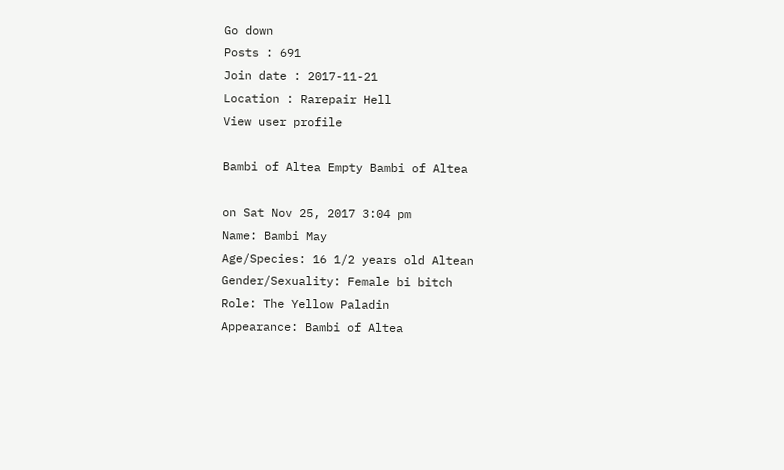Go down
Posts : 691
Join date : 2017-11-21
Location : Rarepair Hell
View user profile

Bambi of Altea Empty Bambi of Altea

on Sat Nov 25, 2017 3:04 pm
Name: Bambi May
Age/Species: 16 1/2 years old Altean
Gender/Sexuality: Female bi bitch
Role: The Yellow Paladin
Appearance: Bambi of Altea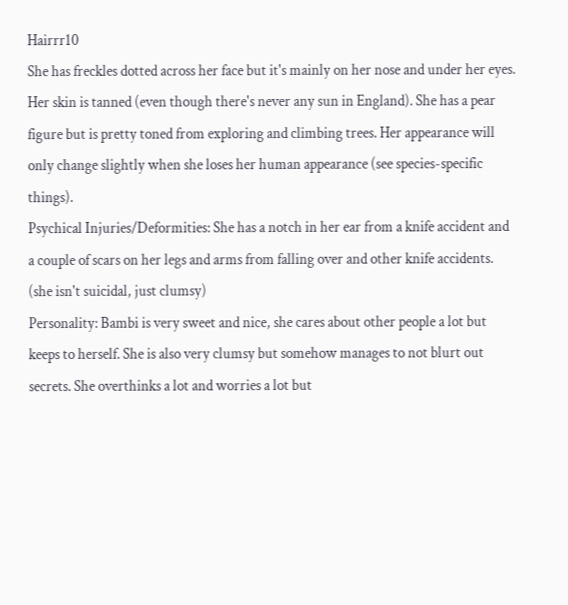Hairrr10
She has freckles dotted across her face but it's mainly on her nose and under her eyes. Her skin is tanned (even though there's never any sun in England). She has a pear figure but is pretty toned from exploring and climbing trees. Her appearance will only change slightly when she loses her human appearance (see species-specific things).
Psychical Injuries/Deformities: She has a notch in her ear from a knife accident and a couple of scars on her legs and arms from falling over and other knife accidents. (she isn't suicidal, just clumsy)
Personality: Bambi is very sweet and nice, she cares about other people a lot but keeps to herself. She is also very clumsy but somehow manages to not blurt out secrets. She overthinks a lot and worries a lot but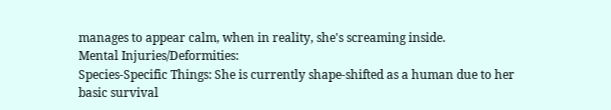manages to appear calm, when in reality, she's screaming inside.
Mental Injuries/Deformities:
Species-Specific Things: She is currently shape-shifted as a human due to her basic survival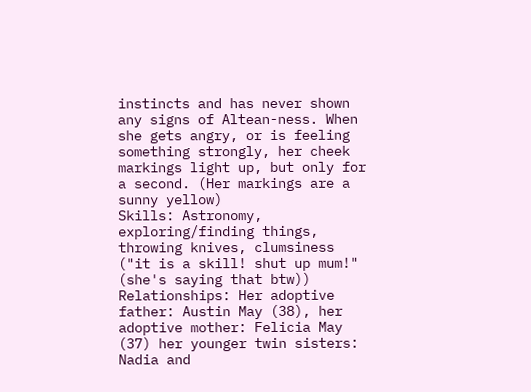instincts and has never shown any signs of Altean-ness. When she gets angry, or is feeling something strongly, her cheek markings light up, but only for a second. (Her markings are a sunny yellow)
Skills: Astronomy, exploring/finding things, throwing knives, clumsiness ("it is a skill! shut up mum!" (she's saying that btw))
Relationships: Her adoptive father: Austin May (38), her adoptive mother: Felicia May (37) her younger twin sisters: Nadia and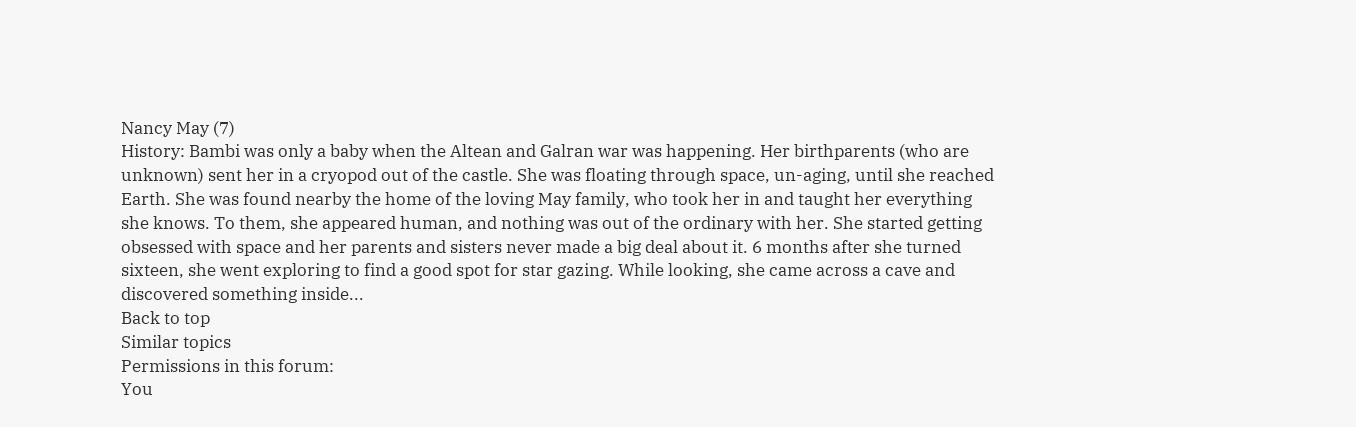Nancy May (7)
History: Bambi was only a baby when the Altean and Galran war was happening. Her birthparents (who are unknown) sent her in a cryopod out of the castle. She was floating through space, un-aging, until she reached Earth. She was found nearby the home of the loving May family, who took her in and taught her everything she knows. To them, she appeared human, and nothing was out of the ordinary with her. She started getting obsessed with space and her parents and sisters never made a big deal about it. 6 months after she turned sixteen, she went exploring to find a good spot for star gazing. While looking, she came across a cave and discovered something inside...
Back to top
Similar topics
Permissions in this forum:
You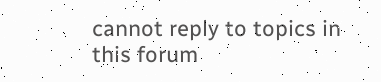cannot reply to topics in this forum